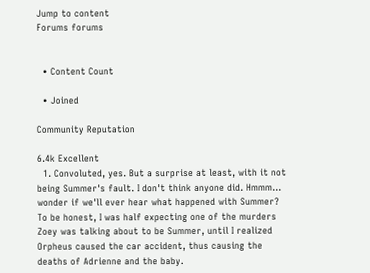Jump to content
Forums forums


  • Content Count

  • Joined

Community Reputation

6.4k Excellent
  1. Convoluted, yes. But a surprise at least, with it not being Summer's fault. I don't think anyone did. Hmmm... wonder if we'll ever hear what happened with Summer? To be honest, I was half expecting one of the murders Zoey was talking about to be Summer, until I realized Orpheus caused the car accident, thus causing the deaths of Adrienne and the baby.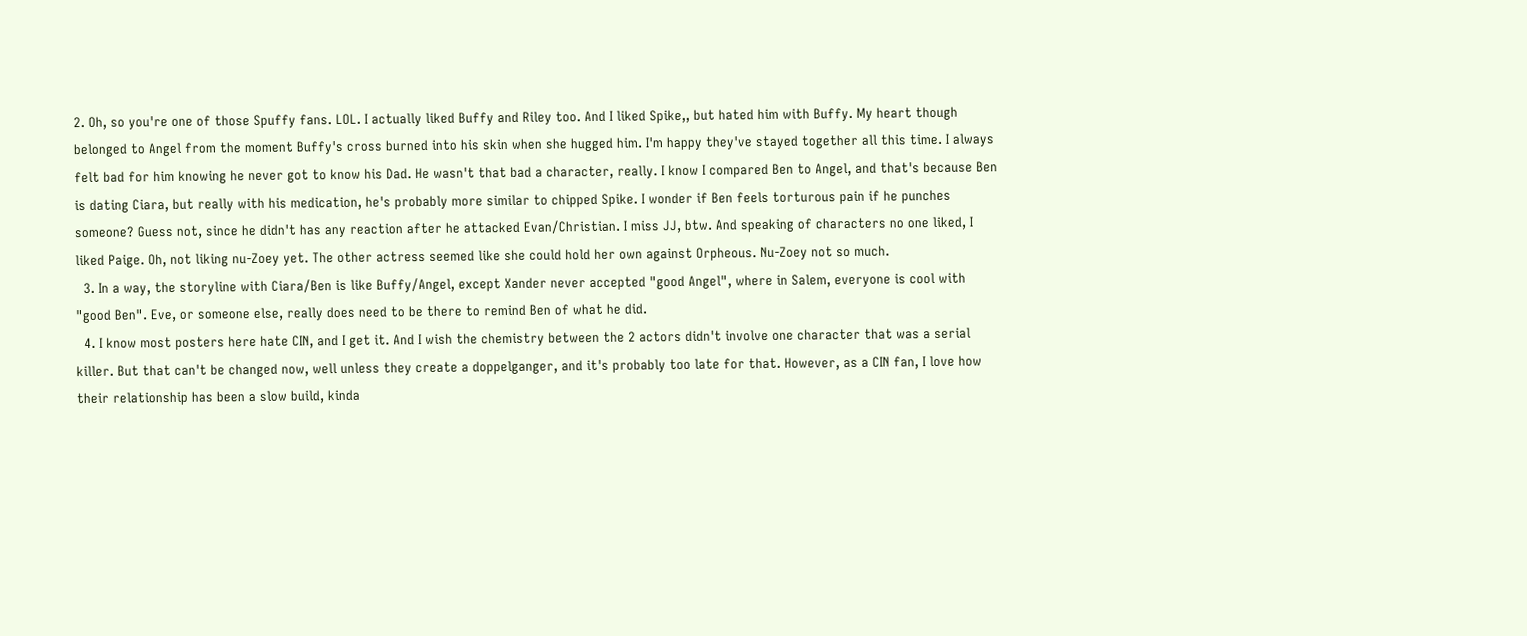2. Oh, so you're one of those Spuffy fans. LOL. I actually liked Buffy and Riley too. And I liked Spike,, but hated him with Buffy. My heart though belonged to Angel from the moment Buffy's cross burned into his skin when she hugged him. I'm happy they've stayed together all this time. I always felt bad for him knowing he never got to know his Dad. He wasn't that bad a character, really. I know I compared Ben to Angel, and that's because Ben is dating Ciara, but really with his medication, he's probably more similar to chipped Spike. I wonder if Ben feels torturous pain if he punches someone? Guess not, since he didn't has any reaction after he attacked Evan/Christian. I miss JJ, btw. And speaking of characters no one liked, I liked Paige. Oh, not liking nu-Zoey yet. The other actress seemed like she could hold her own against Orpheous. Nu-Zoey not so much.
  3. In a way, the storyline with Ciara/Ben is like Buffy/Angel, except Xander never accepted "good Angel", where in Salem, everyone is cool with "good Ben". Eve, or someone else, really does need to be there to remind Ben of what he did.
  4. I know most posters here hate CIN, and I get it. And I wish the chemistry between the 2 actors didn't involve one character that was a serial killer. But that can't be changed now, well unless they create a doppelganger, and it's probably too late for that. However, as a CIN fan, I love how their relationship has been a slow build, kinda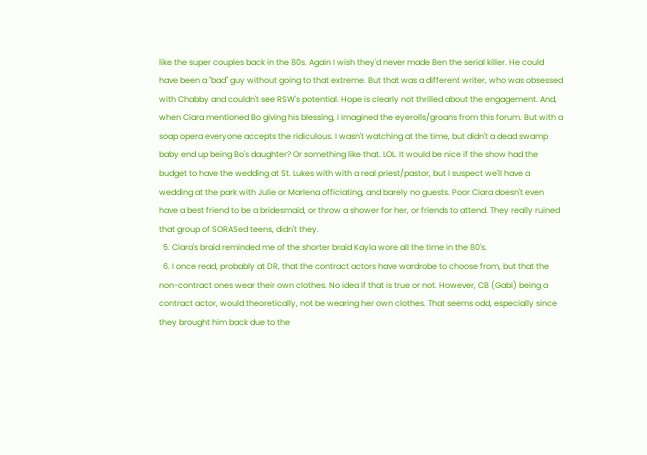like the super couples back in the 80s. Again I wish they'd never made Ben the serial killer. He could have been a "bad" guy without going to that extreme. But that was a different writer, who was obsessed with Chabby and couldn't see RSW's potential. Hope is clearly not thrilled about the engagement. And, when Ciara mentioned Bo giving his blessing, I imagined the eyerolls/groans from this forum. But with a soap opera everyone accepts the ridiculous. I wasn't watching at the time, but didn't a dead swamp baby end up being Bo's daughter? Or something like that. LOL. It would be nice if the show had the budget to have the wedding at St. Lukes with with a real priest/pastor, but I suspect we'll have a wedding at the park with Julie or Marlena officiating, and barely no guests. Poor Ciara doesn't even have a best friend to be a bridesmaid, or throw a shower for her, or friends to attend. They really ruined that group of SORASed teens, didn't they.
  5. Ciara's braid reminded me of the shorter braid Kayla wore all the time in the 80's.
  6. I once read, probably at DR, that the contract actors have wardrobe to choose from, but that the non-contract ones wear their own clothes. No idea if that is true or not. However, CB (Gabi) being a contract actor, would theoretically, not be wearing her own clothes. That seems odd, especially since they brought him back due to the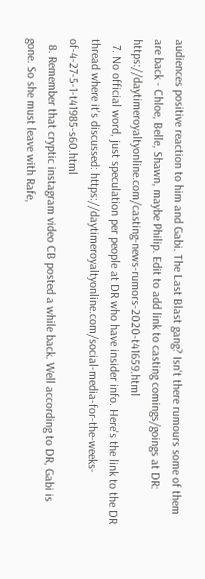audiences positive reaction to him and Gabi. The Last Blast gang? Isn't there rumours some of them are back - Chloe, Belle, Shawn, maybe Philip. Edit to add link to casting comings/goings at DR: https://daytimeroyaltyonline.com/casting-news-rumors-2020-t41659.html
  7. No official word, just speculation per people at DR who have insider info. Here's the link to the DR thread where it's discussed: https://daytimeroyaltyonline.com/social-media-for-the-weeks-of-4-27-5-1-t41985-s60.html
  8. Remember that cryptic instagram video CB posted a while back. Well according to DR, Gabi is gone. So she must leave with Rafe,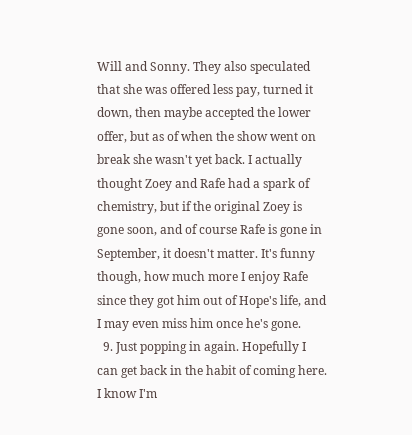Will and Sonny. They also speculated that she was offered less pay, turned it down, then maybe accepted the lower offer, but as of when the show went on break she wasn't yet back. I actually thought Zoey and Rafe had a spark of chemistry, but if the original Zoey is gone soon, and of course Rafe is gone in September, it doesn't matter. It's funny though, how much more I enjoy Rafe since they got him out of Hope's life, and I may even miss him once he's gone.
  9. Just popping in again. Hopefully I can get back in the habit of coming here. I know I'm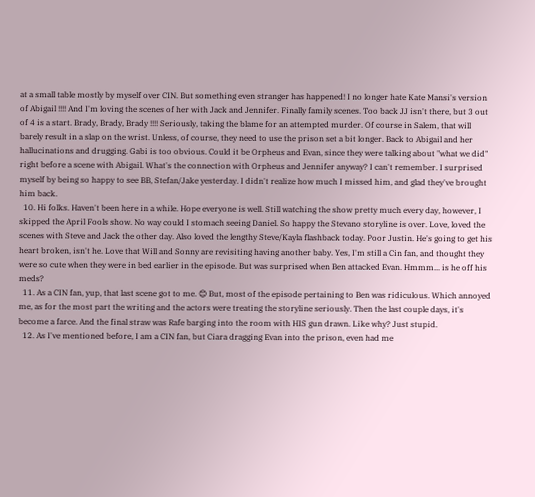at a small table mostly by myself over CIN. But something even stranger has happened! I no longer hate Kate Mansi's version of Abigail !!!! And I'm loving the scenes of her with Jack and Jennifer. Finally family scenes. Too back JJ isn't there, but 3 out of 4 is a start. Brady, Brady, Brady !!!! Seriously, taking the blame for an attempted murder. Of course in Salem, that will barely result in a slap on the wrist. Unless, of course, they need to use the prison set a bit longer. Back to Abigail and her hallucinations and drugging. Gabi is too obvious. Could it be Orpheus and Evan, since they were talking about "what we did" right before a scene with Abigail. What's the connection with Orpheus and Jennifer anyway? I can't remember. I surprised myself by being so happy to see BB, Stefan/Jake yesterday. I didn't realize how much I missed him, and glad they've brought him back.
  10. Hi folks. Haven't been here in a while. Hope everyone is well. Still watching the show pretty much every day, however, I skipped the April Fools show. No way could I stomach seeing Daniel. So happy the Stevano storyline is over. Love, loved the scenes with Steve and Jack the other day. Also loved the lengthy Steve/Kayla flashback today. Poor Justin. He's going to get his heart broken, isn't he. Love that Will and Sonny are revisiting having another baby. Yes, I'm still a Cin fan, and thought they were so cute when they were in bed earlier in the episode. But was surprised when Ben attacked Evan. Hmmm... is he off his meds?
  11. As a CIN fan, yup, that last scene got to me. 😊 But, most of the episode pertaining to Ben was ridiculous. Which annoyed me, as for the most part the writing and the actors were treating the storyline seriously. Then the last couple days, it's become a farce. And the final straw was Rafe barging into the room with HIS gun drawn. Like why? Just stupid.
  12. As I've mentioned before, I am a CIN fan, but Ciara dragging Evan into the prison, even had me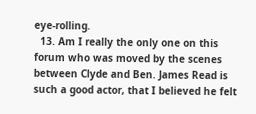eye-rolling.
  13. Am I really the only one on this forum who was moved by the scenes between Clyde and Ben. James Read is such a good actor, that I believed he felt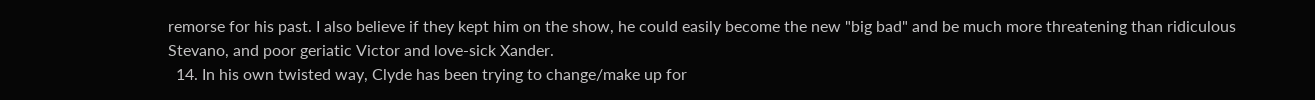remorse for his past. I also believe if they kept him on the show, he could easily become the new "big bad" and be much more threatening than ridiculous Stevano, and poor geriatic Victor and love-sick Xander.
  14. In his own twisted way, Clyde has been trying to change/make up for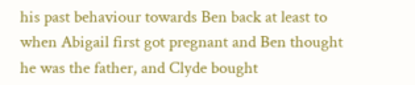his past behaviour towards Ben back at least to when Abigail first got pregnant and Ben thought he was the father, and Clyde bought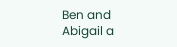Ben and Abigail a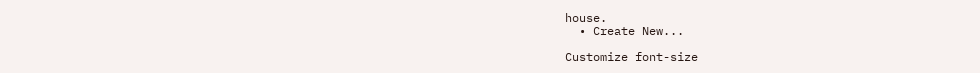house.
  • Create New...

Customize font-size